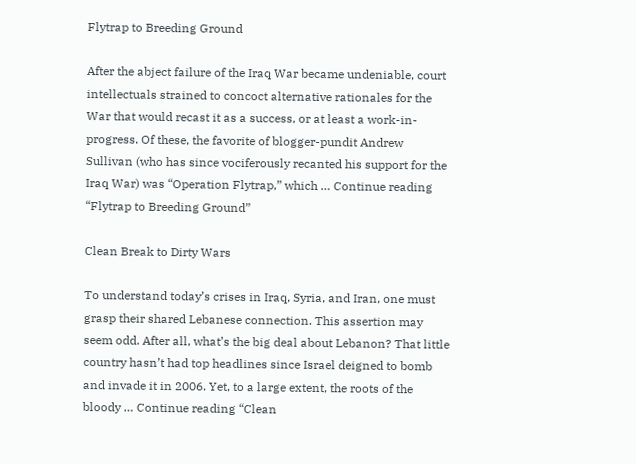Flytrap to Breeding Ground

After the abject failure of the Iraq War became undeniable, court intellectuals strained to concoct alternative rationales for the War that would recast it as a success, or at least a work-in-progress. Of these, the favorite of blogger-pundit Andrew Sullivan (who has since vociferously recanted his support for the Iraq War) was “Operation Flytrap,” which … Continue reading “Flytrap to Breeding Ground”

Clean Break to Dirty Wars

To understand today’s crises in Iraq, Syria, and Iran, one must grasp their shared Lebanese connection. This assertion may seem odd. After all, what’s the big deal about Lebanon? That little country hasn’t had top headlines since Israel deigned to bomb and invade it in 2006. Yet, to a large extent, the roots of the bloody … Continue reading “Clean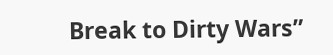Break to Dirty Wars”